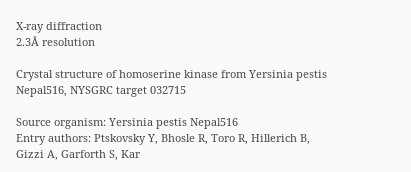X-ray diffraction
2.3Å resolution

Crystal structure of homoserine kinase from Yersinia pestis Nepal516, NYSGRC target 032715

Source organism: Yersinia pestis Nepal516
Entry authors: Ptskovsky Y, Bhosle R, Toro R, Hillerich B, Gizzi A, Garforth S, Kar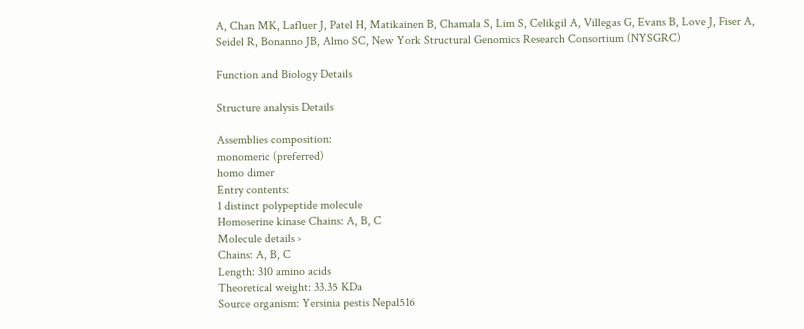A, Chan MK, Lafluer J, Patel H, Matikainen B, Chamala S, Lim S, Celikgil A, Villegas G, Evans B, Love J, Fiser A, Seidel R, Bonanno JB, Almo SC, New York Structural Genomics Research Consortium (NYSGRC)

Function and Biology Details

Structure analysis Details

Assemblies composition:
monomeric (preferred)
homo dimer
Entry contents:
1 distinct polypeptide molecule
Homoserine kinase Chains: A, B, C
Molecule details ›
Chains: A, B, C
Length: 310 amino acids
Theoretical weight: 33.35 KDa
Source organism: Yersinia pestis Nepal516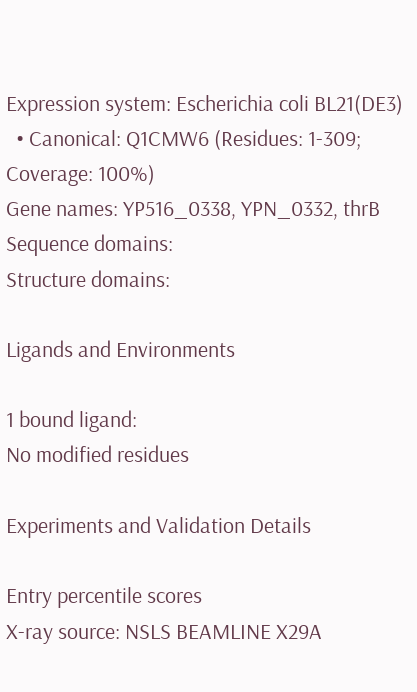Expression system: Escherichia coli BL21(DE3)
  • Canonical: Q1CMW6 (Residues: 1-309; Coverage: 100%)
Gene names: YP516_0338, YPN_0332, thrB
Sequence domains:
Structure domains:

Ligands and Environments

1 bound ligand:
No modified residues

Experiments and Validation Details

Entry percentile scores
X-ray source: NSLS BEAMLINE X29A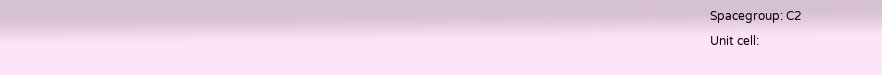Spacegroup: C2
Unit cell: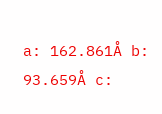a: 162.861Å b: 93.659Å c: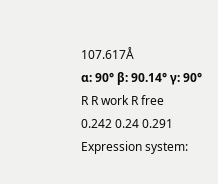107.617Å
α: 90° β: 90.14° γ: 90°
R R work R free
0.242 0.24 0.291
Expression system: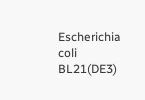Escherichia coli BL21(DE3)